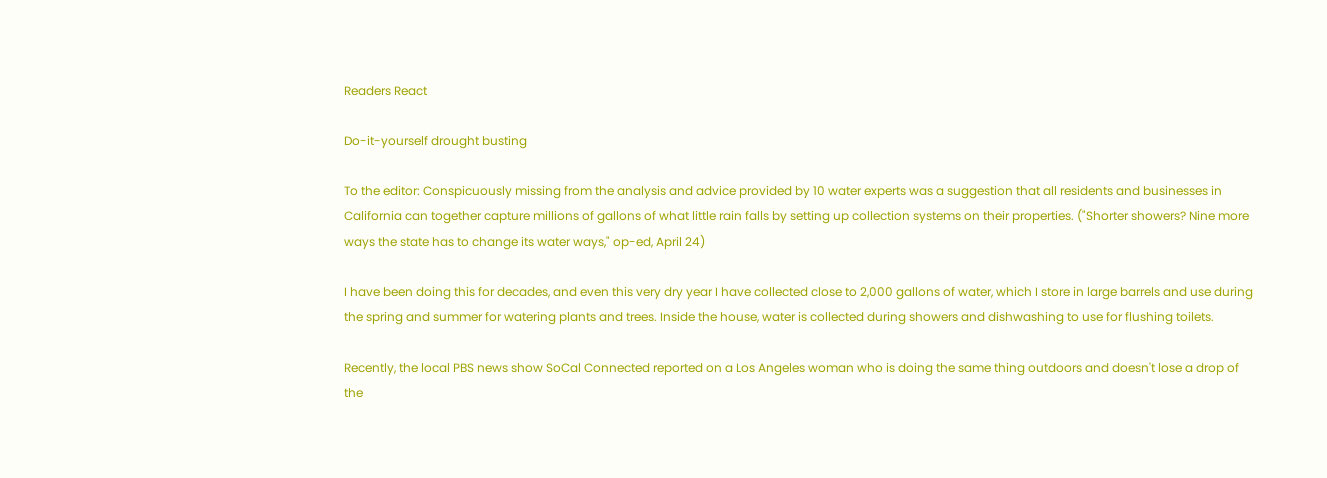Readers React

Do-it-yourself drought busting

To the editor: Conspicuously missing from the analysis and advice provided by 10 water experts was a suggestion that all residents and businesses in California can together capture millions of gallons of what little rain falls by setting up collection systems on their properties. ("Shorter showers? Nine more ways the state has to change its water ways," op-ed, April 24)

I have been doing this for decades, and even this very dry year I have collected close to 2,000 gallons of water, which I store in large barrels and use during the spring and summer for watering plants and trees. Inside the house, water is collected during showers and dishwashing to use for flushing toilets.

Recently, the local PBS news show SoCal Connected reported on a Los Angeles woman who is doing the same thing outdoors and doesn't lose a drop of the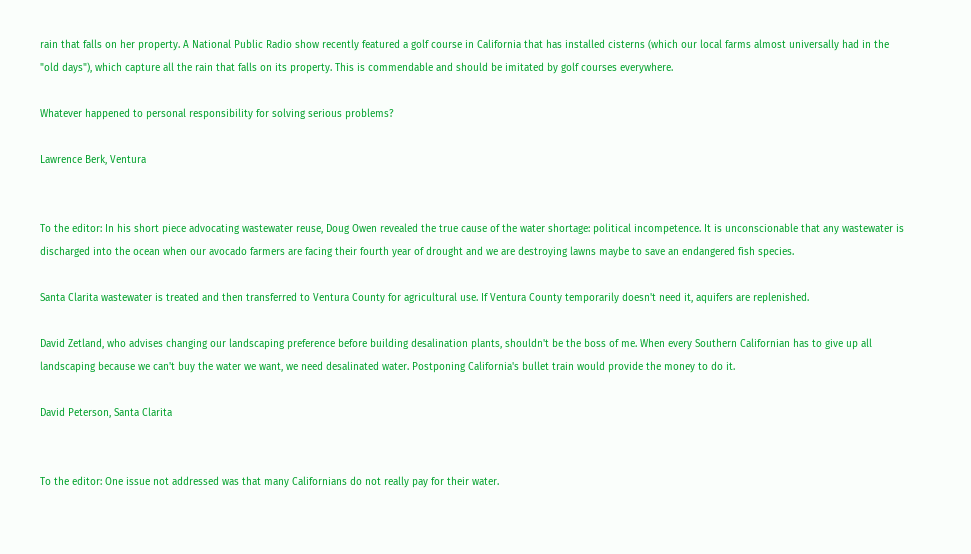rain that falls on her property. A National Public Radio show recently featured a golf course in California that has installed cisterns (which our local farms almost universally had in the "old days"), which capture all the rain that falls on its property. This is commendable and should be imitated by golf courses everywhere.

Whatever happened to personal responsibility for solving serious problems?

Lawrence Berk, Ventura


To the editor: In his short piece advocating wastewater reuse, Doug Owen revealed the true cause of the water shortage: political incompetence. It is unconscionable that any wastewater is discharged into the ocean when our avocado farmers are facing their fourth year of drought and we are destroying lawns maybe to save an endangered fish species.

Santa Clarita wastewater is treated and then transferred to Ventura County for agricultural use. If Ventura County temporarily doesn't need it, aquifers are replenished.

David Zetland, who advises changing our landscaping preference before building desalination plants, shouldn't be the boss of me. When every Southern Californian has to give up all landscaping because we can't buy the water we want, we need desalinated water. Postponing California's bullet train would provide the money to do it.

David Peterson, Santa Clarita


To the editor: One issue not addressed was that many Californians do not really pay for their water.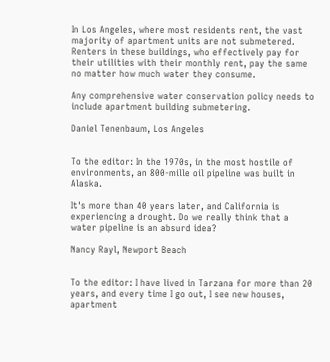In Los Angeles, where most residents rent, the vast majority of apartment units are not submetered. Renters in these buildings, who effectively pay for their utilities with their monthly rent, pay the same no matter how much water they consume.

Any comprehensive water conservation policy needs to include apartment building submetering.

Daniel Tenenbaum, Los Angeles


To the editor: In the 1970s, in the most hostile of environments, an 800-mille oil pipeline was built in Alaska.

It's more than 40 years later, and California is experiencing a drought. Do we really think that a water pipeline is an absurd idea?

Nancy Rayl, Newport Beach


To the editor: I have lived in Tarzana for more than 20 years, and every time I go out, I see new houses, apartment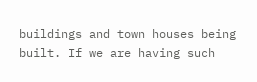buildings and town houses being built. If we are having such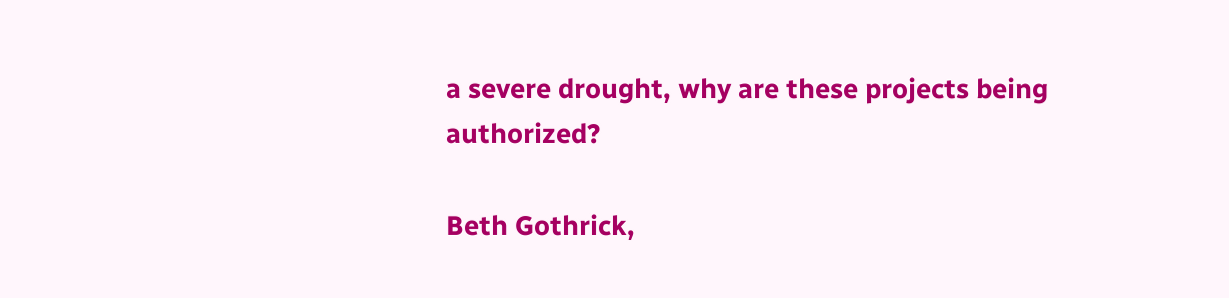a severe drought, why are these projects being authorized?

Beth Gothrick,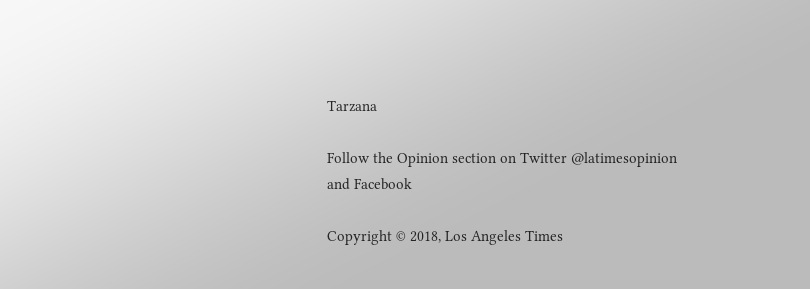Tarzana

Follow the Opinion section on Twitter @latimesopinion and Facebook

Copyright © 2018, Los Angeles Times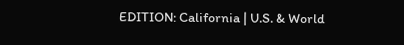EDITION: California | U.S. & World